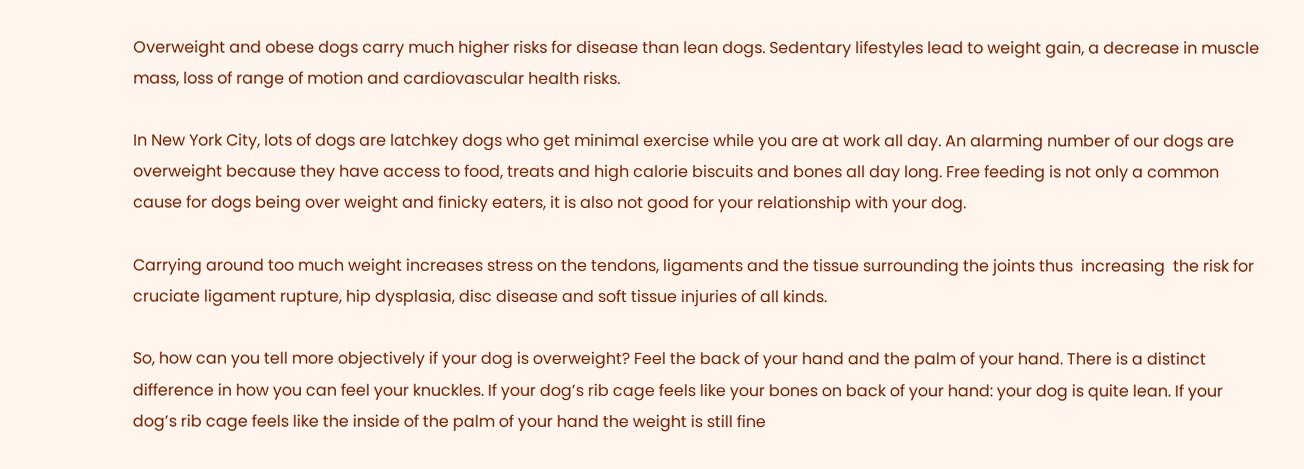Overweight and obese dogs carry much higher risks for disease than lean dogs. Sedentary lifestyles lead to weight gain, a decrease in muscle mass, loss of range of motion and cardiovascular health risks.

In New York City, lots of dogs are latchkey dogs who get minimal exercise while you are at work all day. An alarming number of our dogs are overweight because they have access to food, treats and high calorie biscuits and bones all day long. Free feeding is not only a common cause for dogs being over weight and finicky eaters, it is also not good for your relationship with your dog.

Carrying around too much weight increases stress on the tendons, ligaments and the tissue surrounding the joints thus  increasing  the risk for cruciate ligament rupture, hip dysplasia, disc disease and soft tissue injuries of all kinds.

So, how can you tell more objectively if your dog is overweight? Feel the back of your hand and the palm of your hand. There is a distinct difference in how you can feel your knuckles. If your dog’s rib cage feels like your bones on back of your hand: your dog is quite lean. If your dog’s rib cage feels like the inside of the palm of your hand the weight is still fine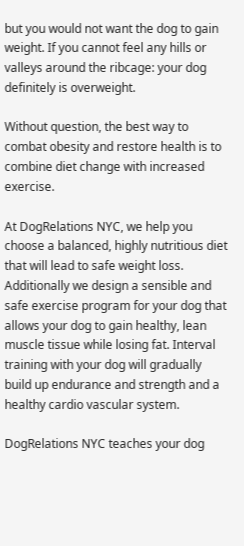but you would not want the dog to gain weight. If you cannot feel any hills or valleys around the ribcage: your dog definitely is overweight.

Without question, the best way to combat obesity and restore health is to combine diet change with increased exercise.

At DogRelations NYC, we help you choose a balanced, highly nutritious diet that will lead to safe weight loss. Additionally we design a sensible and safe exercise program for your dog that allows your dog to gain healthy, lean muscle tissue while losing fat. Interval training with your dog will gradually build up endurance and strength and a healthy cardio vascular system.

DogRelations NYC teaches your dog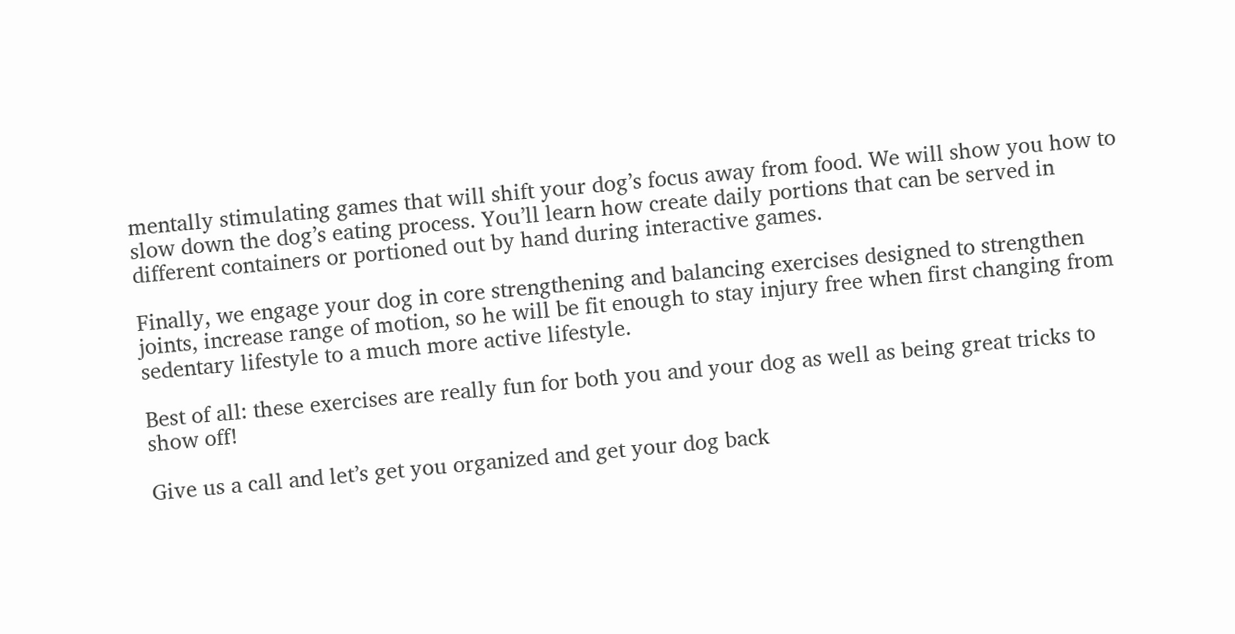mentally stimulating games that will shift your dog’s focus away from food. We will show you how to slow down the dog’s eating process. You’ll learn how create daily portions that can be served in different containers or portioned out by hand during interactive games.

Finally, we engage your dog in core strengthening and balancing exercises designed to strengthen joints, increase range of motion, so he will be fit enough to stay injury free when first changing from sedentary lifestyle to a much more active lifestyle.

Best of all: these exercises are really fun for both you and your dog as well as being great tricks to show off!

Give us a call and let’s get you organized and get your dog back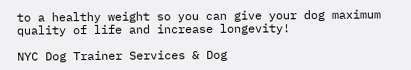to a healthy weight so you can give your dog maximum quality of life and increase longevity!

NYC Dog Trainer Services & Dog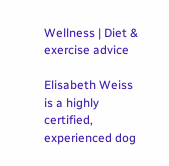Wellness | Diet & exercise advice

Elisabeth Weiss is a highly certified, experienced dog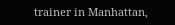trainer in Manhattan,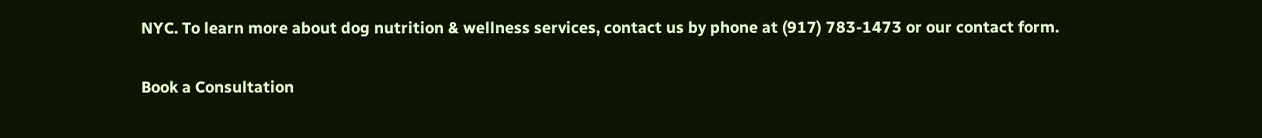NYC. To learn more about dog nutrition & wellness services, contact us by phone at (917) 783-1473 or our contact form.

Book a Consultation